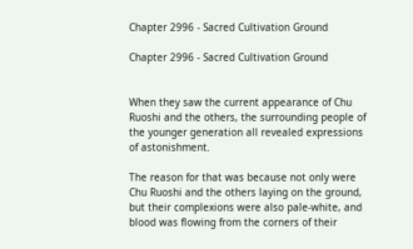Chapter 2996 - Sacred Cultivation Ground

Chapter 2996 - Sacred Cultivation Ground


When they saw the current appearance of Chu Ruoshi and the others, the surrounding people of the younger generation all revealed expressions of astonishment.

The reason for that was because not only were Chu Ruoshi and the others laying on the ground, but their complexions were also pale-white, and blood was flowing from the corners of their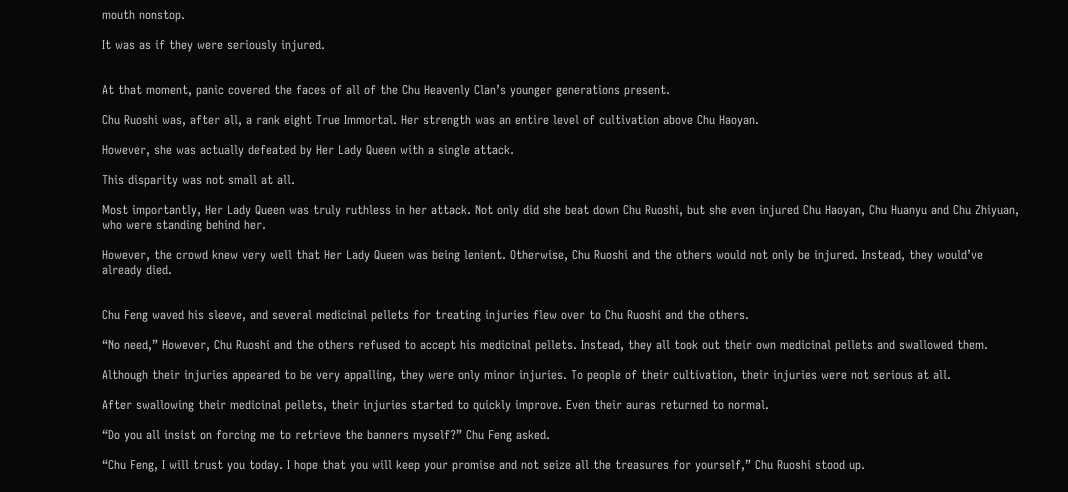mouth nonstop.

It was as if they were seriously injured.


At that moment, panic covered the faces of all of the Chu Heavenly Clan’s younger generations present.

Chu Ruoshi was, after all, a rank eight True Immortal. Her strength was an entire level of cultivation above Chu Haoyan.

However, she was actually defeated by Her Lady Queen with a single attack.

This disparity was not small at all.

Most importantly, Her Lady Queen was truly ruthless in her attack. Not only did she beat down Chu Ruoshi, but she even injured Chu Haoyan, Chu Huanyu and Chu Zhiyuan, who were standing behind her.

However, the crowd knew very well that Her Lady Queen was being lenient. Otherwise, Chu Ruoshi and the others would not only be injured. Instead, they would’ve already died.


Chu Feng waved his sleeve, and several medicinal pellets for treating injuries flew over to Chu Ruoshi and the others.

“No need,” However, Chu Ruoshi and the others refused to accept his medicinal pellets. Instead, they all took out their own medicinal pellets and swallowed them.

Although their injuries appeared to be very appalling, they were only minor injuries. To people of their cultivation, their injuries were not serious at all.

After swallowing their medicinal pellets, their injuries started to quickly improve. Even their auras returned to normal.

“Do you all insist on forcing me to retrieve the banners myself?” Chu Feng asked.

“Chu Feng, I will trust you today. I hope that you will keep your promise and not seize all the treasures for yourself,” Chu Ruoshi stood up.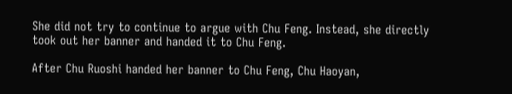She did not try to continue to argue with Chu Feng. Instead, she directly took out her banner and handed it to Chu Feng.

After Chu Ruoshi handed her banner to Chu Feng, Chu Haoyan,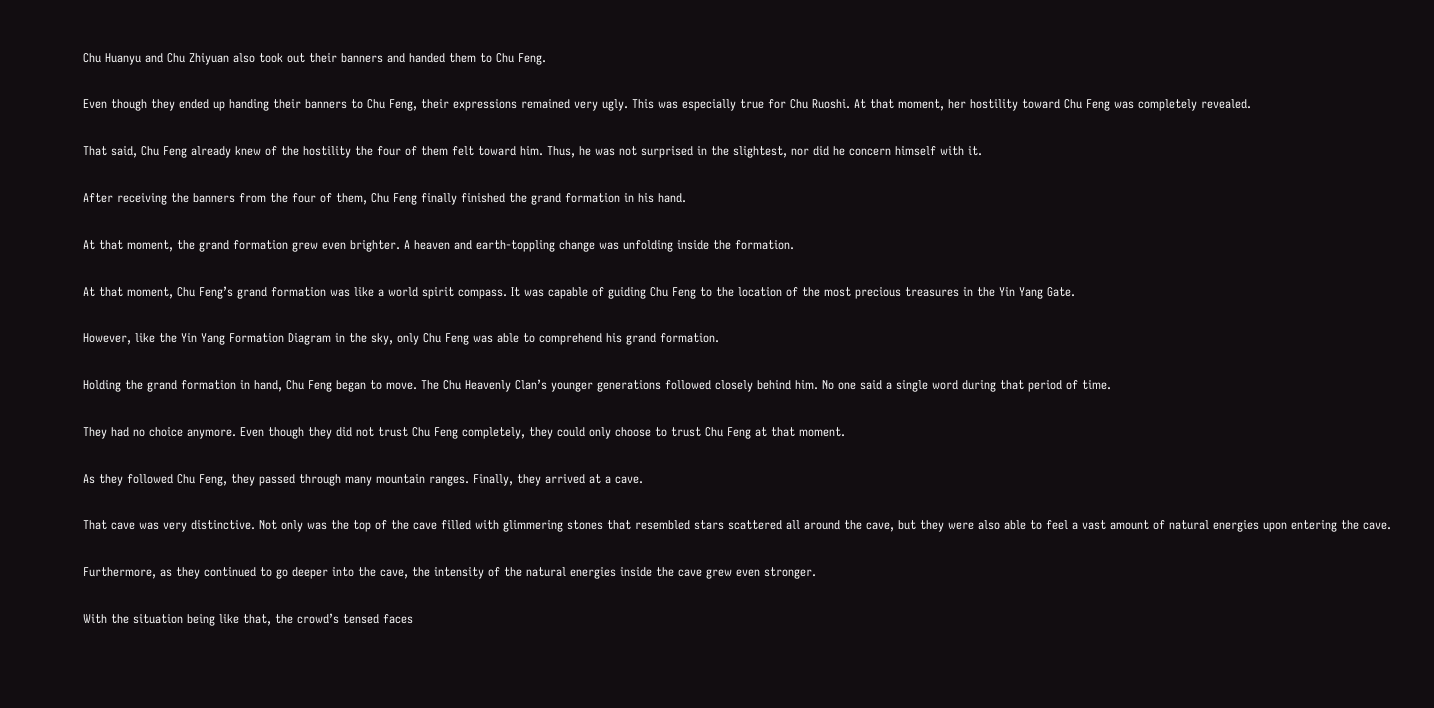Chu Huanyu and Chu Zhiyuan also took out their banners and handed them to Chu Feng.

Even though they ended up handing their banners to Chu Feng, their expressions remained very ugly. This was especially true for Chu Ruoshi. At that moment, her hostility toward Chu Feng was completely revealed.

That said, Chu Feng already knew of the hostility the four of them felt toward him. Thus, he was not surprised in the slightest, nor did he concern himself with it.

After receiving the banners from the four of them, Chu Feng finally finished the grand formation in his hand.

At that moment, the grand formation grew even brighter. A heaven and earth-toppling change was unfolding inside the formation.

At that moment, Chu Feng’s grand formation was like a world spirit compass. It was capable of guiding Chu Feng to the location of the most precious treasures in the Yin Yang Gate.

However, like the Yin Yang Formation Diagram in the sky, only Chu Feng was able to comprehend his grand formation.

Holding the grand formation in hand, Chu Feng began to move. The Chu Heavenly Clan’s younger generations followed closely behind him. No one said a single word during that period of time.

They had no choice anymore. Even though they did not trust Chu Feng completely, they could only choose to trust Chu Feng at that moment.

As they followed Chu Feng, they passed through many mountain ranges. Finally, they arrived at a cave.

That cave was very distinctive. Not only was the top of the cave filled with glimmering stones that resembled stars scattered all around the cave, but they were also able to feel a vast amount of natural energies upon entering the cave.

Furthermore, as they continued to go deeper into the cave, the intensity of the natural energies inside the cave grew even stronger.

With the situation being like that, the crowd’s tensed faces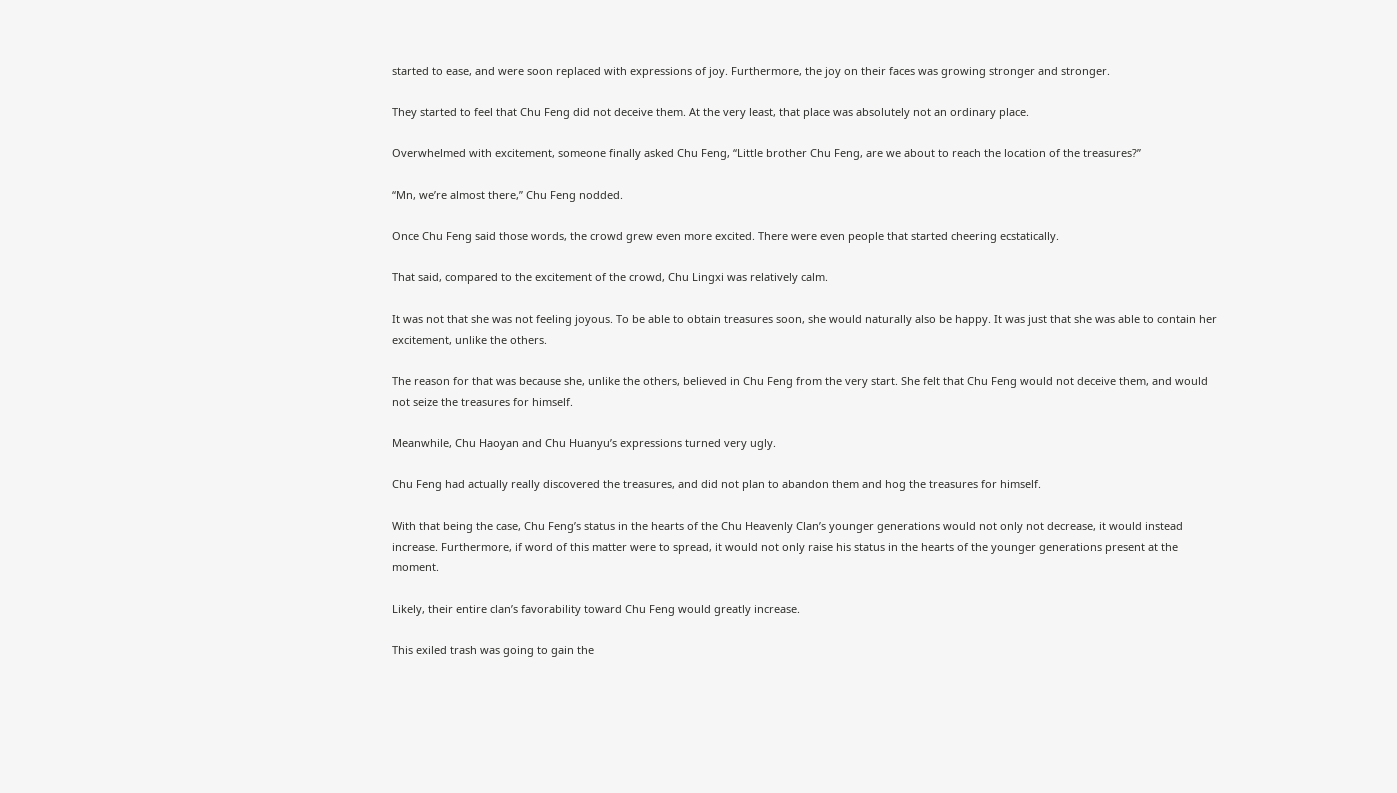started to ease, and were soon replaced with expressions of joy. Furthermore, the joy on their faces was growing stronger and stronger.

They started to feel that Chu Feng did not deceive them. At the very least, that place was absolutely not an ordinary place.

Overwhelmed with excitement, someone finally asked Chu Feng, “Little brother Chu Feng, are we about to reach the location of the treasures?”

“Mn, we’re almost there,” Chu Feng nodded.

Once Chu Feng said those words, the crowd grew even more excited. There were even people that started cheering ecstatically.

That said, compared to the excitement of the crowd, Chu Lingxi was relatively calm.

It was not that she was not feeling joyous. To be able to obtain treasures soon, she would naturally also be happy. It was just that she was able to contain her excitement, unlike the others.

The reason for that was because she, unlike the others, believed in Chu Feng from the very start. She felt that Chu Feng would not deceive them, and would not seize the treasures for himself.

Meanwhile, Chu Haoyan and Chu Huanyu’s expressions turned very ugly.

Chu Feng had actually really discovered the treasures, and did not plan to abandon them and hog the treasures for himself.

With that being the case, Chu Feng’s status in the hearts of the Chu Heavenly Clan’s younger generations would not only not decrease, it would instead increase. Furthermore, if word of this matter were to spread, it would not only raise his status in the hearts of the younger generations present at the moment.

Likely, their entire clan’s favorability toward Chu Feng would greatly increase.

This exiled trash was going to gain the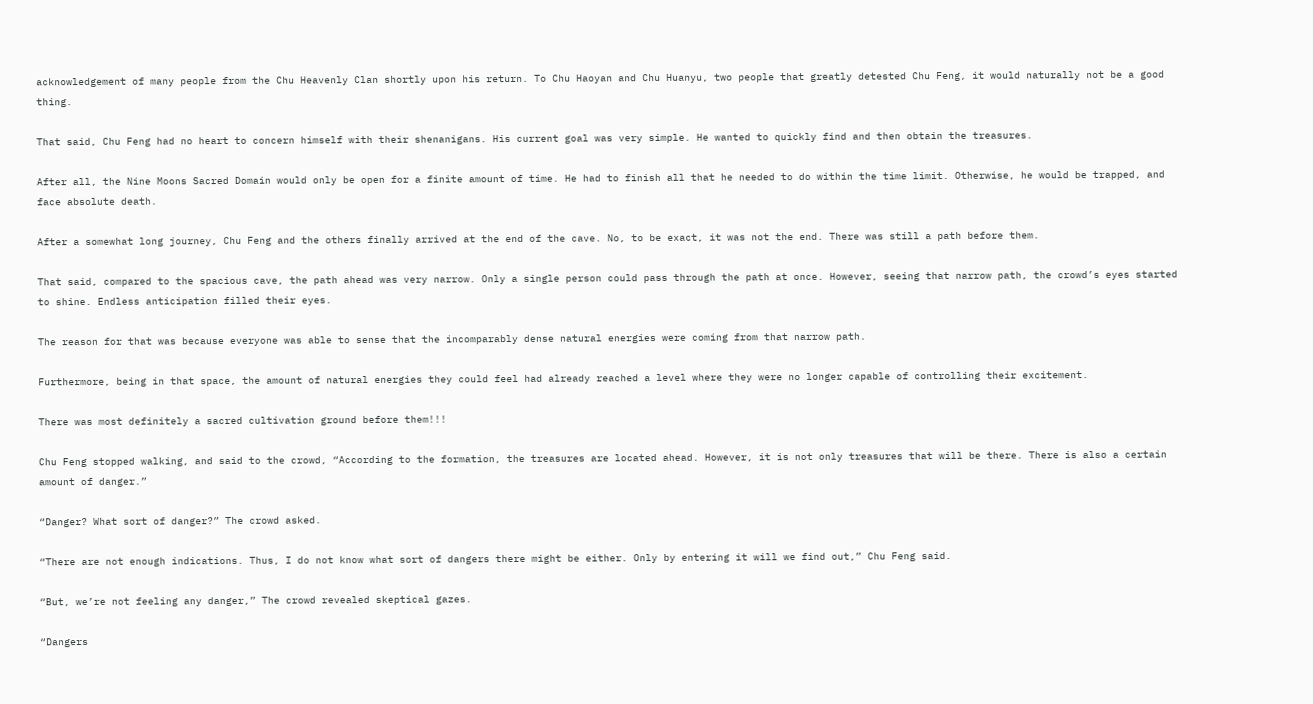acknowledgement of many people from the Chu Heavenly Clan shortly upon his return. To Chu Haoyan and Chu Huanyu, two people that greatly detested Chu Feng, it would naturally not be a good thing.

That said, Chu Feng had no heart to concern himself with their shenanigans. His current goal was very simple. He wanted to quickly find and then obtain the treasures.

After all, the Nine Moons Sacred Domain would only be open for a finite amount of time. He had to finish all that he needed to do within the time limit. Otherwise, he would be trapped, and face absolute death.

After a somewhat long journey, Chu Feng and the others finally arrived at the end of the cave. No, to be exact, it was not the end. There was still a path before them.

That said, compared to the spacious cave, the path ahead was very narrow. Only a single person could pass through the path at once. However, seeing that narrow path, the crowd’s eyes started to shine. Endless anticipation filled their eyes.

The reason for that was because everyone was able to sense that the incomparably dense natural energies were coming from that narrow path.

Furthermore, being in that space, the amount of natural energies they could feel had already reached a level where they were no longer capable of controlling their excitement.

There was most definitely a sacred cultivation ground before them!!!

Chu Feng stopped walking, and said to the crowd, “According to the formation, the treasures are located ahead. However, it is not only treasures that will be there. There is also a certain amount of danger.”

“Danger? What sort of danger?” The crowd asked.

“There are not enough indications. Thus, I do not know what sort of dangers there might be either. Only by entering it will we find out,” Chu Feng said.

“But, we’re not feeling any danger,” The crowd revealed skeptical gazes.

“Dangers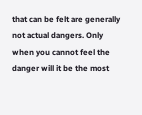that can be felt are generally not actual dangers. Only when you cannot feel the danger will it be the most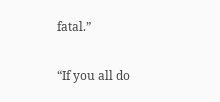fatal.”

“If you all do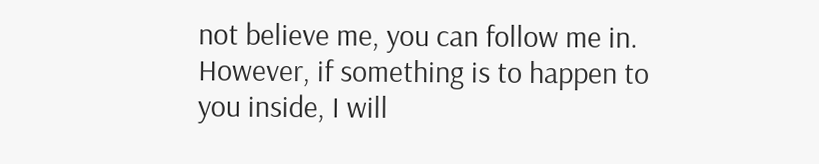not believe me, you can follow me in. However, if something is to happen to you inside, I will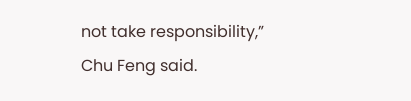not take responsibility,” Chu Feng said.